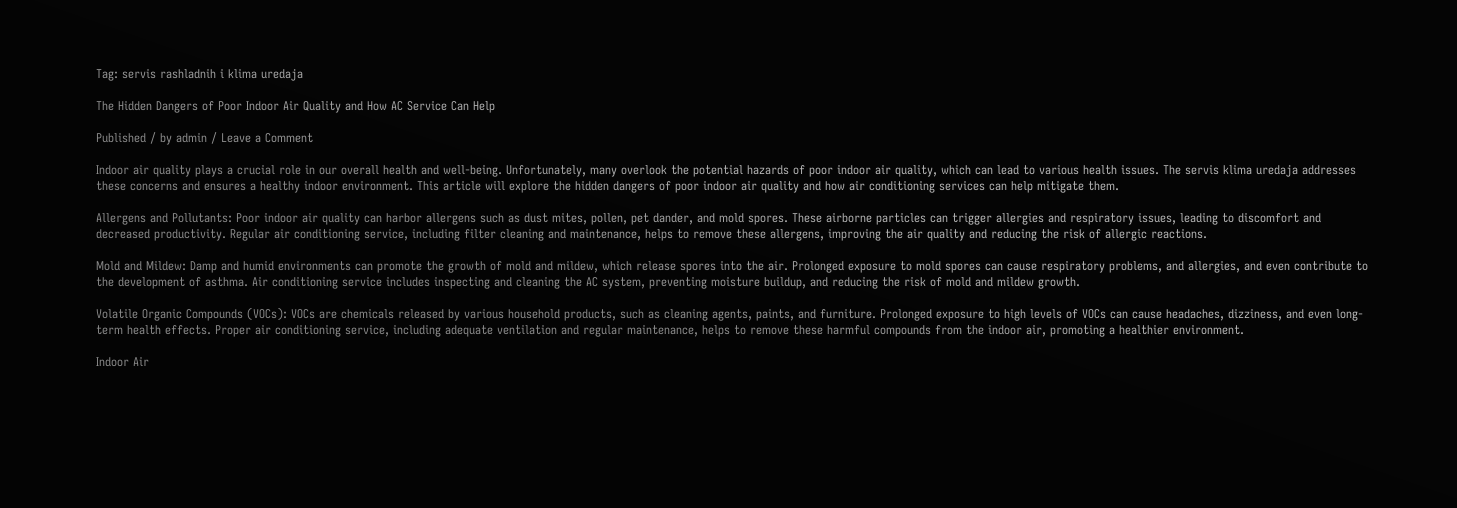Tag: servis rashladnih i klima uredaja

The Hidden Dangers of Poor Indoor Air Quality and How AC Service Can Help

Published / by admin / Leave a Comment

Indoor air quality plays a crucial role in our overall health and well-being. Unfortunately, many overlook the potential hazards of poor indoor air quality, which can lead to various health issues. The servis klima uredaja addresses these concerns and ensures a healthy indoor environment. This article will explore the hidden dangers of poor indoor air quality and how air conditioning services can help mitigate them.

Allergens and Pollutants: Poor indoor air quality can harbor allergens such as dust mites, pollen, pet dander, and mold spores. These airborne particles can trigger allergies and respiratory issues, leading to discomfort and decreased productivity. Regular air conditioning service, including filter cleaning and maintenance, helps to remove these allergens, improving the air quality and reducing the risk of allergic reactions.

Mold and Mildew: Damp and humid environments can promote the growth of mold and mildew, which release spores into the air. Prolonged exposure to mold spores can cause respiratory problems, and allergies, and even contribute to the development of asthma. Air conditioning service includes inspecting and cleaning the AC system, preventing moisture buildup, and reducing the risk of mold and mildew growth.

Volatile Organic Compounds (VOCs): VOCs are chemicals released by various household products, such as cleaning agents, paints, and furniture. Prolonged exposure to high levels of VOCs can cause headaches, dizziness, and even long-term health effects. Proper air conditioning service, including adequate ventilation and regular maintenance, helps to remove these harmful compounds from the indoor air, promoting a healthier environment.

Indoor Air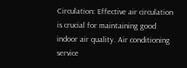Circulation: Effective air circulation is crucial for maintaining good indoor air quality. Air conditioning service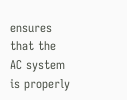ensures that the AC system is properly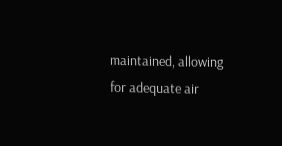maintained, allowing for adequate air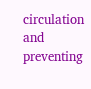circulation and preventing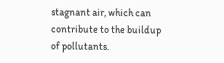stagnant air, which can contribute to the buildup of pollutants.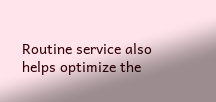Routine service also helps optimize the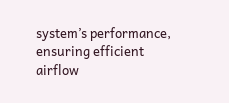system’s performance, ensuring efficient airflow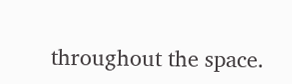throughout the space.